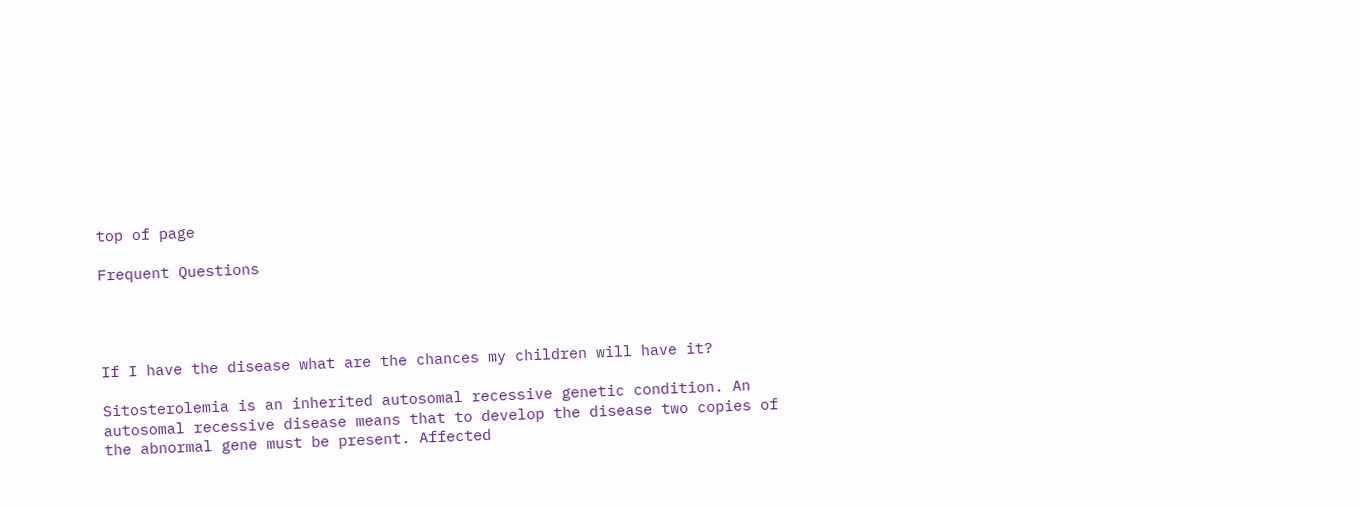top of page

Frequent Questions




If I have the disease what are the chances my children will have it?

Sitosterolemia is an inherited autosomal recessive genetic condition. An autosomal recessive disease means that to develop the disease two copies of the abnormal gene must be present. Affected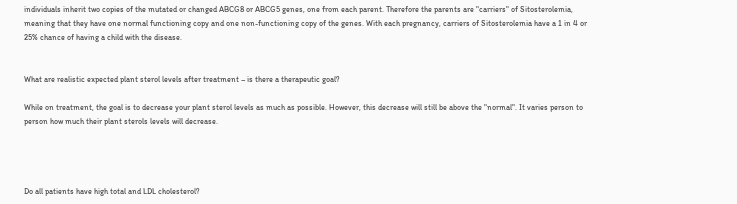individuals inherit two copies of the mutated or changed ABCG8 or ABCG5 genes, one from each parent. Therefore the parents are "carriers" of Sitosterolemia, meaning that they have one normal functioning copy and one non-functioning copy of the genes. With each pregnancy, carriers of Sitosterolemia have a 1 in 4 or 25% chance of having a child with the disease.


What are realistic expected plant sterol levels after treatment – is there a therapeutic goal?

While on treatment, the goal is to decrease your plant sterol levels as much as possible. However, this decrease will still be above the "normal". It varies person to person how much their plant sterols levels will decrease.




Do all patients have high total and LDL cholesterol?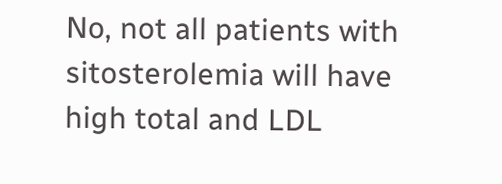No, not all patients with sitosterolemia will have high total and LDL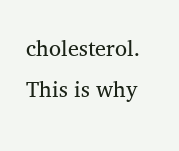cholesterol. This is why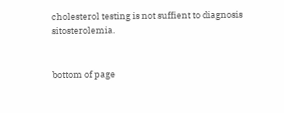cholesterol testing is not suffient to diagnosis sitosterolemia.


bottom of page